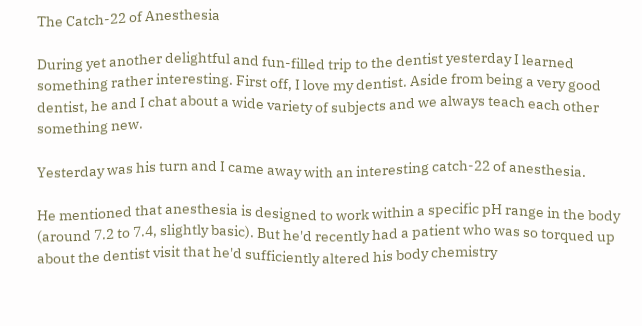The Catch-22 of Anesthesia

During yet another delightful and fun-filled trip to the dentist yesterday I learned something rather interesting. First off, I love my dentist. Aside from being a very good dentist, he and I chat about a wide variety of subjects and we always teach each other something new.

Yesterday was his turn and I came away with an interesting catch-22 of anesthesia.

He mentioned that anesthesia is designed to work within a specific pH range in the body (around 7.2 to 7.4, slightly basic). But he'd recently had a patient who was so torqued up about the dentist visit that he'd sufficiently altered his body chemistry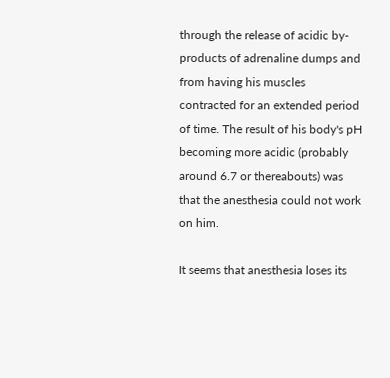through the release of acidic by-products of adrenaline dumps and from having his muscles contracted for an extended period of time. The result of his body's pH becoming more acidic (probably around 6.7 or thereabouts) was that the anesthesia could not work on him.

It seems that anesthesia loses its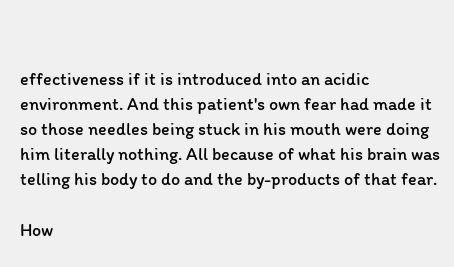effectiveness if it is introduced into an acidic environment. And this patient's own fear had made it so those needles being stuck in his mouth were doing him literally nothing. All because of what his brain was telling his body to do and the by-products of that fear.

How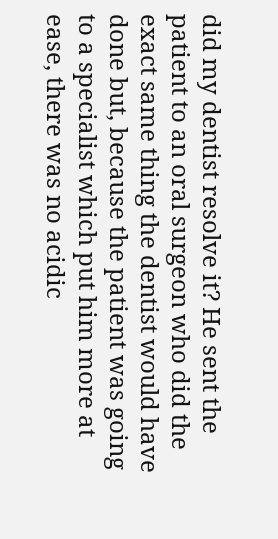did my dentist resolve it? He sent the patient to an oral surgeon who did the exact same thing the dentist would have done but, because the patient was going to a specialist which put him more at ease, there was no acidic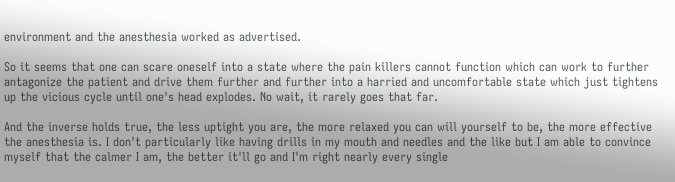environment and the anesthesia worked as advertised.

So it seems that one can scare oneself into a state where the pain killers cannot function which can work to further antagonize the patient and drive them further and further into a harried and uncomfortable state which just tightens up the vicious cycle until one's head explodes. No wait, it rarely goes that far.

And the inverse holds true, the less uptight you are, the more relaxed you can will yourself to be, the more effective the anesthesia is. I don't particularly like having drills in my mouth and needles and the like but I am able to convince myself that the calmer I am, the better it'll go and I'm right nearly every single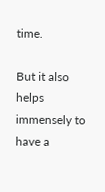time.

But it also helps immensely to have a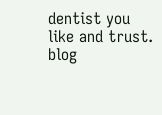dentist you like and trust.
blog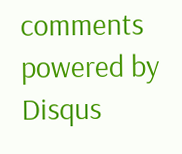comments powered by Disqus